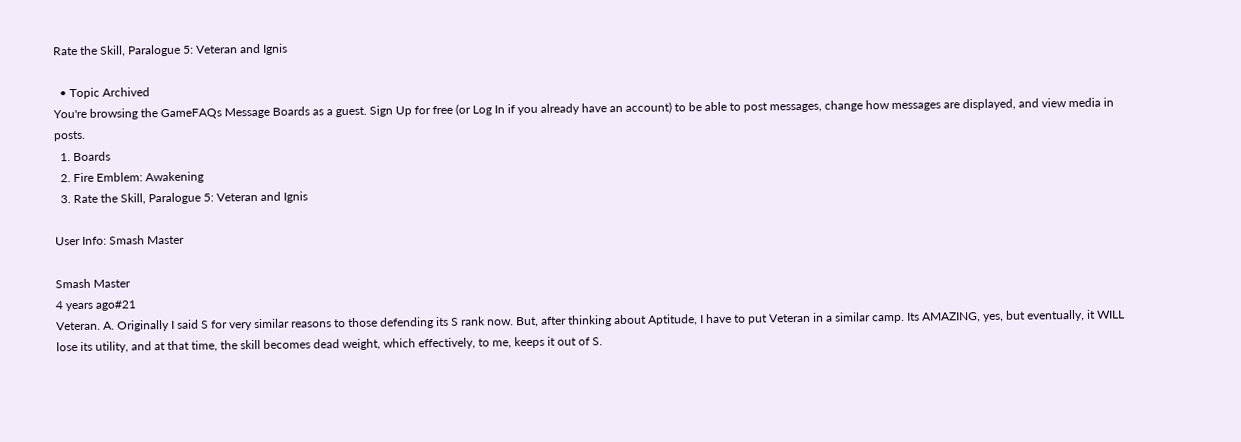Rate the Skill, Paralogue 5: Veteran and Ignis

  • Topic Archived
You're browsing the GameFAQs Message Boards as a guest. Sign Up for free (or Log In if you already have an account) to be able to post messages, change how messages are displayed, and view media in posts.
  1. Boards
  2. Fire Emblem: Awakening
  3. Rate the Skill, Paralogue 5: Veteran and Ignis

User Info: Smash Master

Smash Master
4 years ago#21
Veteran. A. Originally I said S for very similar reasons to those defending its S rank now. But, after thinking about Aptitude, I have to put Veteran in a similar camp. Its AMAZING, yes, but eventually, it WILL lose its utility, and at that time, the skill becomes dead weight, which effectively, to me, keeps it out of S.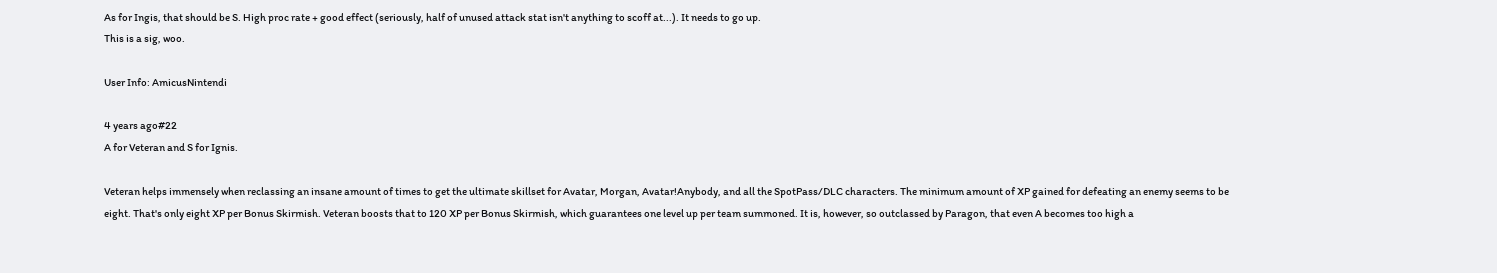As for Ingis, that should be S. High proc rate + good effect (seriously, half of unused attack stat isn't anything to scoff at...). It needs to go up.
This is a sig, woo.

User Info: AmicusNintendi

4 years ago#22
A for Veteran and S for Ignis.

Veteran helps immensely when reclassing an insane amount of times to get the ultimate skillset for Avatar, Morgan, Avatar!Anybody, and all the SpotPass/DLC characters. The minimum amount of XP gained for defeating an enemy seems to be eight. That's only eight XP per Bonus Skirmish. Veteran boosts that to 120 XP per Bonus Skirmish, which guarantees one level up per team summoned. It is, however, so outclassed by Paragon, that even A becomes too high a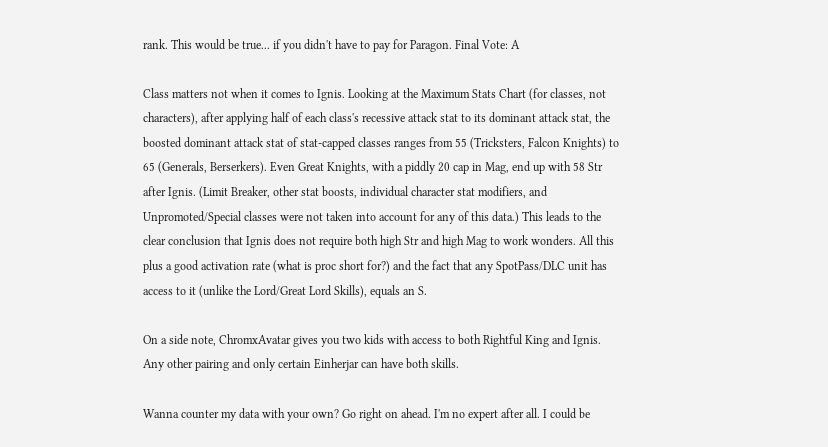rank. This would be true... if you didn't have to pay for Paragon. Final Vote: A

Class matters not when it comes to Ignis. Looking at the Maximum Stats Chart (for classes, not characters), after applying half of each class's recessive attack stat to its dominant attack stat, the boosted dominant attack stat of stat-capped classes ranges from 55 (Tricksters, Falcon Knights) to 65 (Generals, Berserkers). Even Great Knights, with a piddly 20 cap in Mag, end up with 58 Str after Ignis. (Limit Breaker, other stat boosts, individual character stat modifiers, and Unpromoted/Special classes were not taken into account for any of this data.) This leads to the clear conclusion that Ignis does not require both high Str and high Mag to work wonders. All this plus a good activation rate (what is proc short for?) and the fact that any SpotPass/DLC unit has access to it (unlike the Lord/Great Lord Skills), equals an S.

On a side note, ChromxAvatar gives you two kids with access to both Rightful King and Ignis. Any other pairing and only certain Einherjar can have both skills.

Wanna counter my data with your own? Go right on ahead. I'm no expert after all. I could be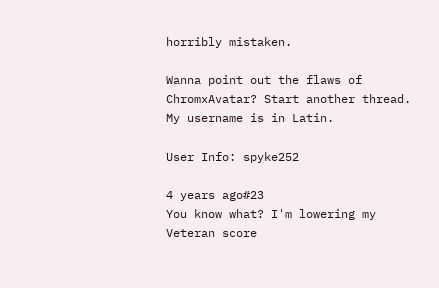horribly mistaken.

Wanna point out the flaws of ChromxAvatar? Start another thread.
My username is in Latin.

User Info: spyke252

4 years ago#23
You know what? I'm lowering my Veteran score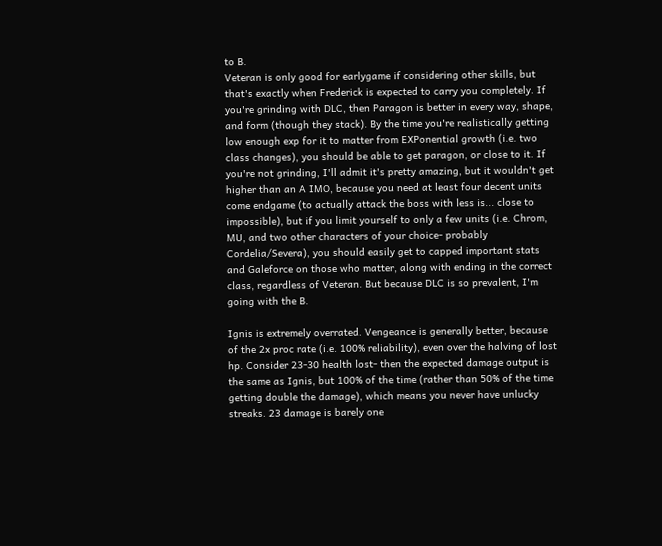to B.
Veteran is only good for earlygame if considering other skills, but that's exactly when Frederick is expected to carry you completely. If you're grinding with DLC, then Paragon is better in every way, shape, and form (though they stack). By the time you're realistically getting low enough exp for it to matter from EXPonential growth (i.e. two class changes), you should be able to get paragon, or close to it. If you're not grinding, I'll admit it's pretty amazing, but it wouldn't get higher than an A IMO, because you need at least four decent units come endgame (to actually attack the boss with less is... close to impossible), but if you limit yourself to only a few units (i.e. Chrom, MU, and two other characters of your choice- probably Cordelia/Severa), you should easily get to capped important stats and Galeforce on those who matter, along with ending in the correct class, regardless of Veteran. But because DLC is so prevalent, I'm going with the B.

Ignis is extremely overrated. Vengeance is generally better, because of the 2x proc rate (i.e. 100% reliability), even over the halving of lost hp. Consider 23-30 health lost- then the expected damage output is the same as Ignis, but 100% of the time (rather than 50% of the time getting double the damage), which means you never have unlucky streaks. 23 damage is barely one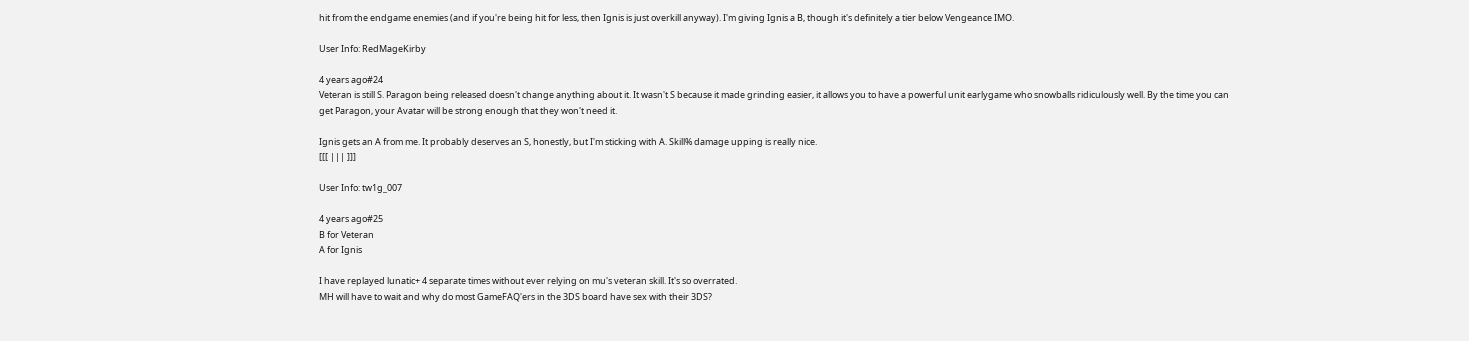hit from the endgame enemies (and if you're being hit for less, then Ignis is just overkill anyway). I'm giving Ignis a B, though it's definitely a tier below Vengeance IMO.

User Info: RedMageKirby

4 years ago#24
Veteran is still S. Paragon being released doesn't change anything about it. It wasn't S because it made grinding easier, it allows you to have a powerful unit earlygame who snowballs ridiculously well. By the time you can get Paragon, your Avatar will be strong enough that they won't need it.

Ignis gets an A from me. It probably deserves an S, honestly, but I'm sticking with A. Skill% damage upping is really nice.
[[[ ||| ]]]

User Info: tw1g_007

4 years ago#25
B for Veteran
A for Ignis

I have replayed lunatic+ 4 separate times without ever relying on mu's veteran skill. It's so overrated.
MH will have to wait and why do most GameFAQ'ers in the 3DS board have sex with their 3DS?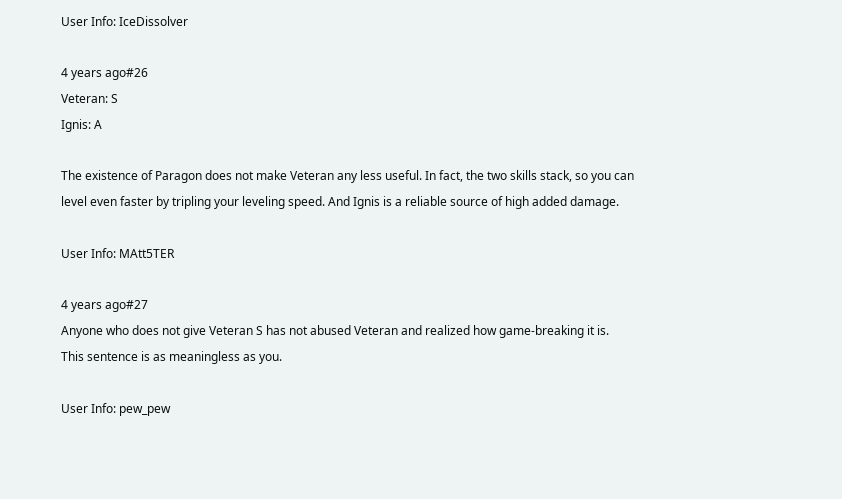User Info: IceDissolver

4 years ago#26
Veteran: S
Ignis: A

The existence of Paragon does not make Veteran any less useful. In fact, the two skills stack, so you can level even faster by tripling your leveling speed. And Ignis is a reliable source of high added damage.

User Info: MAtt5TER

4 years ago#27
Anyone who does not give Veteran S has not abused Veteran and realized how game-breaking it is.
This sentence is as meaningless as you.

User Info: pew_pew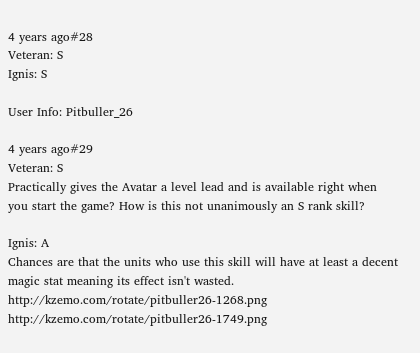4 years ago#28
Veteran: S
Ignis: S

User Info: Pitbuller_26

4 years ago#29
Veteran: S
Practically gives the Avatar a level lead and is available right when you start the game? How is this not unanimously an S rank skill?

Ignis: A
Chances are that the units who use this skill will have at least a decent magic stat meaning its effect isn't wasted.
http://kzemo.com/rotate/pitbuller26-1268.png http://kzemo.com/rotate/pitbuller26-1749.png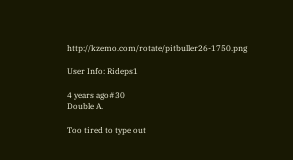http://kzemo.com/rotate/pitbuller26-1750.png

User Info: Rideps1

4 years ago#30
Double A.

Too tired to type out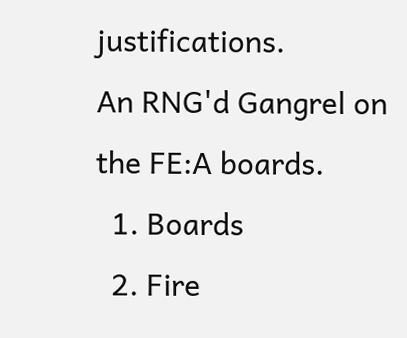justifications.
An RNG'd Gangrel on the FE:A boards.
  1. Boards
  2. Fire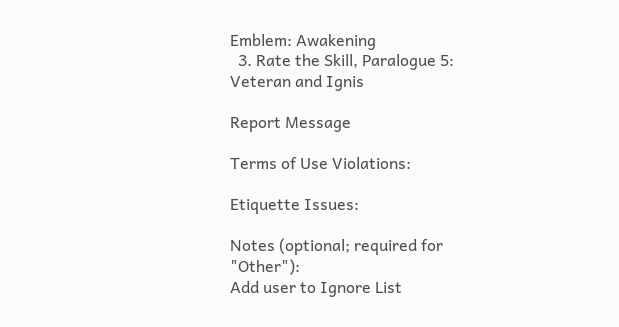Emblem: Awakening
  3. Rate the Skill, Paralogue 5: Veteran and Ignis

Report Message

Terms of Use Violations:

Etiquette Issues:

Notes (optional; required for "Other"):
Add user to Ignore List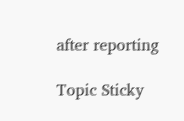after reporting

Topic Sticky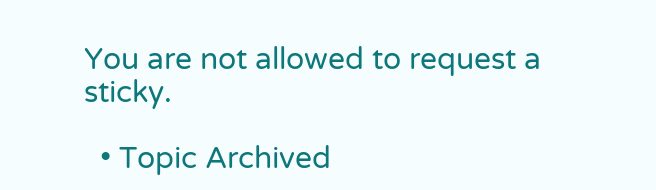You are not allowed to request a sticky.

  • Topic Archived